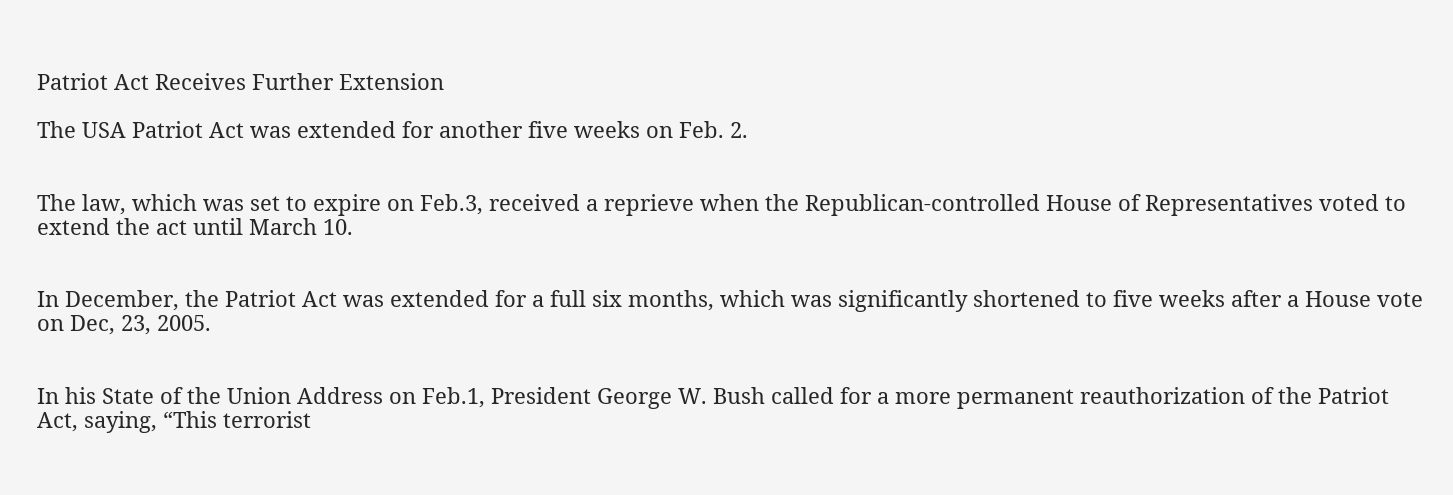Patriot Act Receives Further Extension

The USA Patriot Act was extended for another five weeks on Feb. 2.


The law, which was set to expire on Feb.3, received a reprieve when the Republican-controlled House of Representatives voted to extend the act until March 10.


In December, the Patriot Act was extended for a full six months, which was significantly shortened to five weeks after a House vote on Dec, 23, 2005.


In his State of the Union Address on Feb.1, President George W. Bush called for a more permanent reauthorization of the Patriot Act, saying, “This terrorist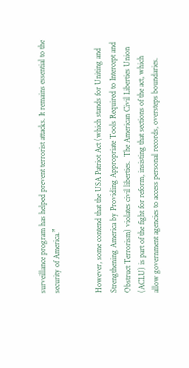surveillance program has helped prevent terrorist attacks. It remains essential to the security of America.”


However, some contend that the USA Patriot Act (which stands for Uniting and Strengthening America by Providing Appropriate Tools Required to Intercept and Obstruct Terrorism) violates civil liberties.  The American Civil Liberties Union (ACLU) is part of the fight for reform, insisting that sections of the act, which allow government agencies to access personal records, oversteps boundaries.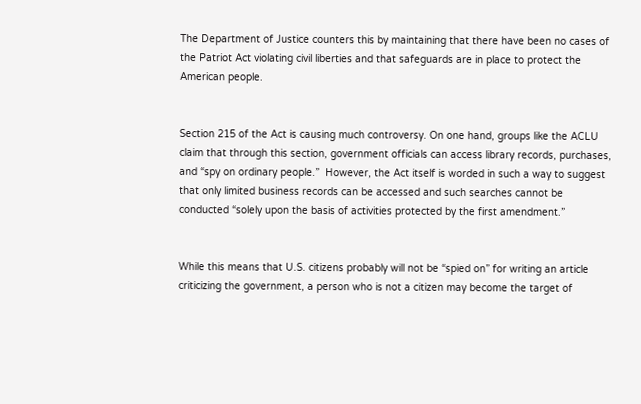The Department of Justice counters this by maintaining that there have been no cases of the Patriot Act violating civil liberties and that safeguards are in place to protect the American people.


Section 215 of the Act is causing much controversy. On one hand, groups like the ACLU claim that through this section, government officials can access library records, purchases, and “spy on ordinary people.”  However, the Act itself is worded in such a way to suggest that only limited business records can be accessed and such searches cannot be conducted “solely upon the basis of activities protected by the first amendment.”


While this means that U.S. citizens probably will not be “spied on” for writing an article criticizing the government, a person who is not a citizen may become the target of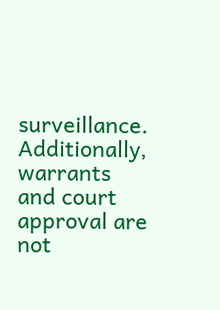surveillance.  Additionally, warrants and court approval are not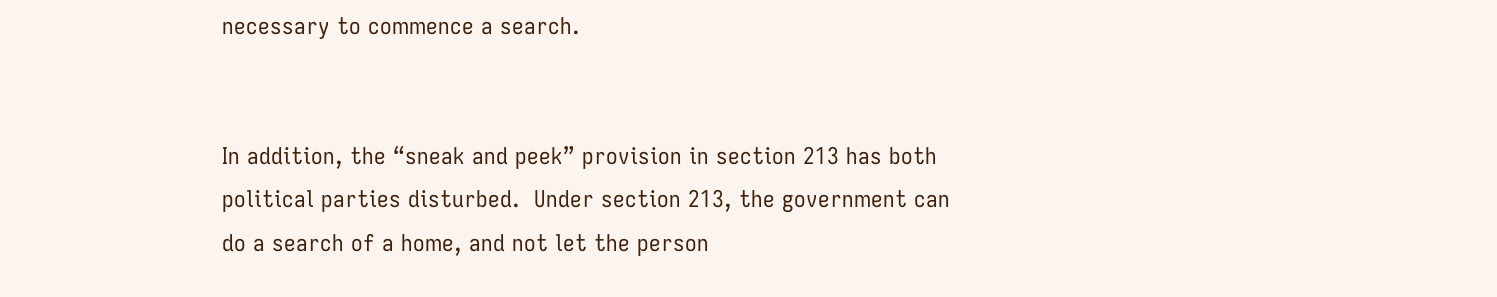necessary to commence a search.


In addition, the “sneak and peek” provision in section 213 has both political parties disturbed.  Under section 213, the government can do a search of a home, and not let the person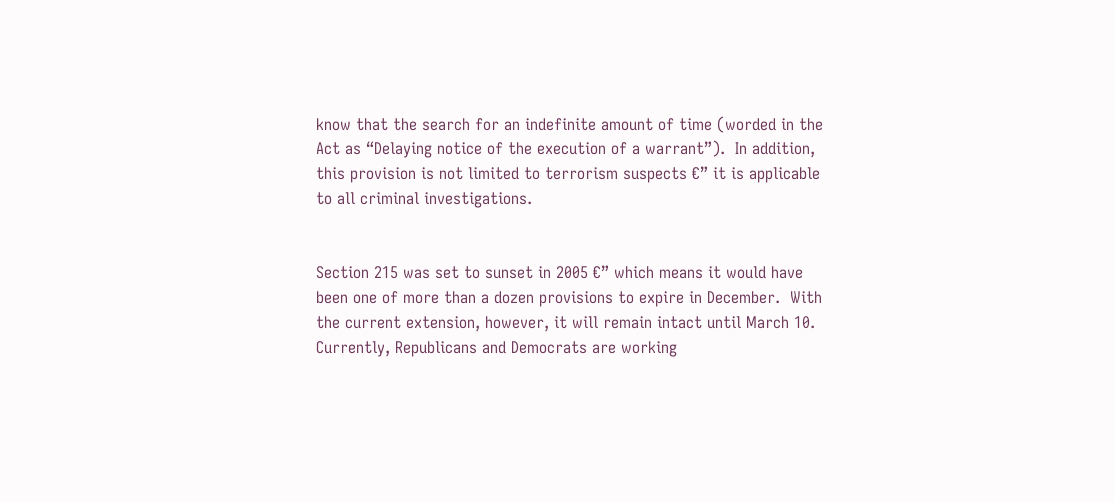know that the search for an indefinite amount of time (worded in the Act as “Delaying notice of the execution of a warrant”).  In addition, this provision is not limited to terrorism suspects €” it is applicable to all criminal investigations.


Section 215 was set to sunset in 2005 €” which means it would have been one of more than a dozen provisions to expire in December.  With the current extension, however, it will remain intact until March 10.  Currently, Republicans and Democrats are working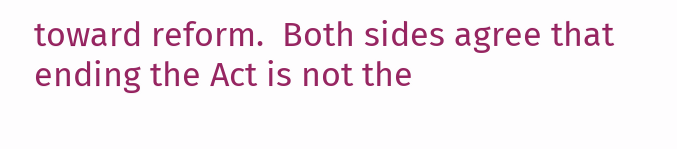toward reform.  Both sides agree that ending the Act is not the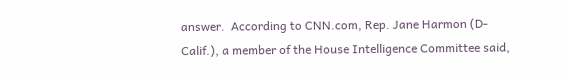answer.  According to CNN.com, Rep. Jane Harmon (D-Calif.), a member of the House Intelligence Committee said,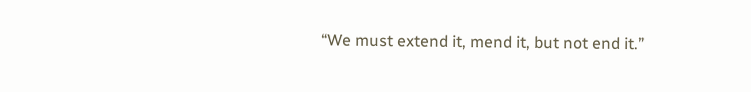“We must extend it, mend it, but not end it.”